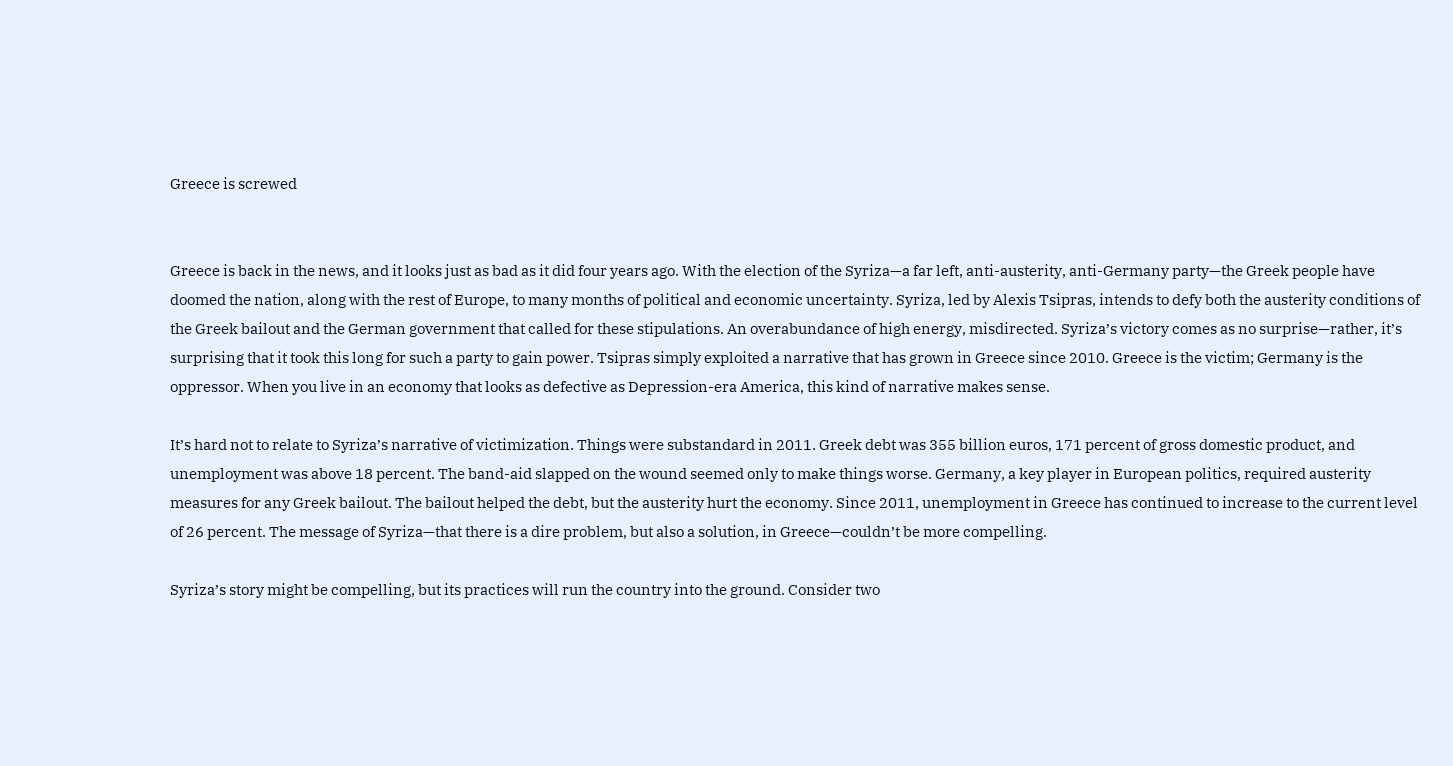Greece is screwed


Greece is back in the news, and it looks just as bad as it did four years ago. With the election of the Syriza—a far left, anti-austerity, anti-Germany party—the Greek people have doomed the nation, along with the rest of Europe, to many months of political and economic uncertainty. Syriza, led by Alexis Tsipras, intends to defy both the austerity conditions of the Greek bailout and the German government that called for these stipulations. An overabundance of high energy, misdirected. Syriza’s victory comes as no surprise—rather, it’s surprising that it took this long for such a party to gain power. Tsipras simply exploited a narrative that has grown in Greece since 2010. Greece is the victim; Germany is the oppressor. When you live in an economy that looks as defective as Depression-era America, this kind of narrative makes sense.

It’s hard not to relate to Syriza’s narrative of victimization. Things were substandard in 2011. Greek debt was 355 billion euros, 171 percent of gross domestic product, and unemployment was above 18 percent. The band-aid slapped on the wound seemed only to make things worse. Germany, a key player in European politics, required austerity measures for any Greek bailout. The bailout helped the debt, but the austerity hurt the economy. Since 2011, unemployment in Greece has continued to increase to the current level of 26 percent. The message of Syriza—that there is a dire problem, but also a solution, in Greece—couldn’t be more compelling.

Syriza’s story might be compelling, but its practices will run the country into the ground. Consider two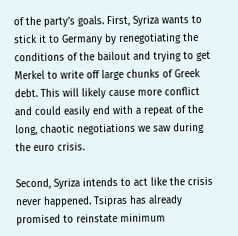of the party’s goals. First, Syriza wants to stick it to Germany by renegotiating the conditions of the bailout and trying to get Merkel to write off large chunks of Greek debt. This will likely cause more conflict and could easily end with a repeat of the long, chaotic negotiations we saw during the euro crisis.

Second, Syriza intends to act like the crisis never happened. Tsipras has already promised to reinstate minimum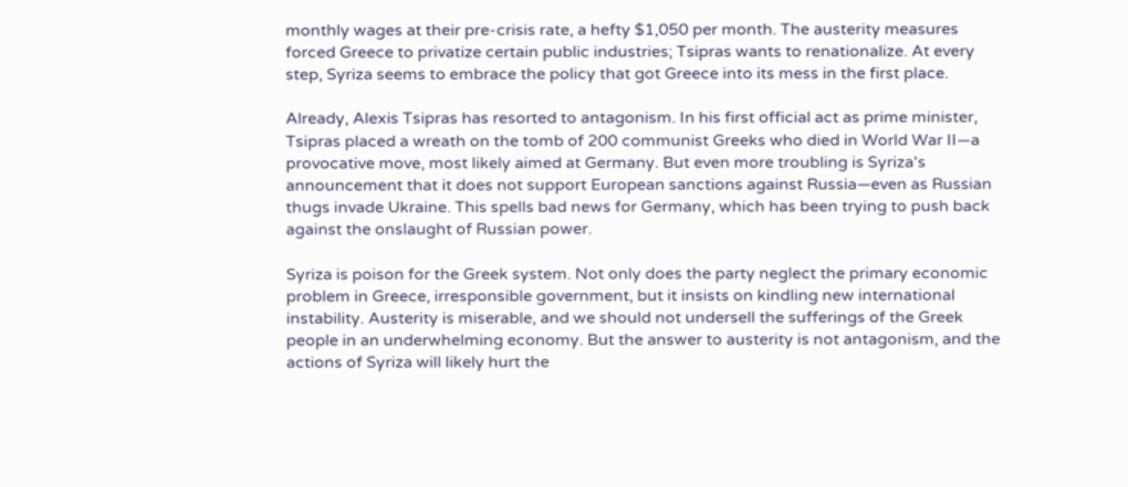monthly wages at their pre-crisis rate, a hefty $1,050 per month. The austerity measures forced Greece to privatize certain public industries; Tsipras wants to renationalize. At every step, Syriza seems to embrace the policy that got Greece into its mess in the first place.

Already, Alexis Tsipras has resorted to antagonism. In his first official act as prime minister, Tsipras placed a wreath on the tomb of 200 communist Greeks who died in World War II—a provocative move, most likely aimed at Germany. But even more troubling is Syriza's announcement that it does not support European sanctions against Russia—even as Russian thugs invade Ukraine. This spells bad news for Germany, which has been trying to push back against the onslaught of Russian power.

Syriza is poison for the Greek system. Not only does the party neglect the primary economic problem in Greece, irresponsible government, but it insists on kindling new international instability. Austerity is miserable, and we should not undersell the sufferings of the Greek people in an underwhelming economy. But the answer to austerity is not antagonism, and the actions of Syriza will likely hurt the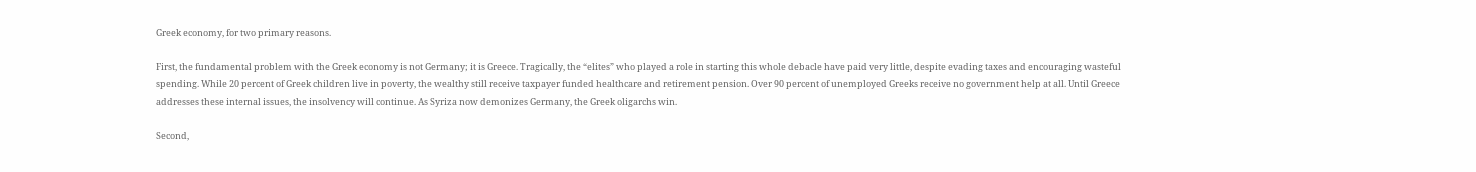Greek economy, for two primary reasons.

First, the fundamental problem with the Greek economy is not Germany; it is Greece. Tragically, the “elites” who played a role in starting this whole debacle have paid very little, despite evading taxes and encouraging wasteful spending. While 20 percent of Greek children live in poverty, the wealthy still receive taxpayer funded healthcare and retirement pension. Over 90 percent of unemployed Greeks receive no government help at all. Until Greece addresses these internal issues, the insolvency will continue. As Syriza now demonizes Germany, the Greek oligarchs win.

Second,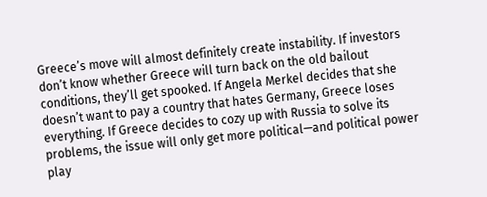Greece’s move will almost definitely create instability. If investors don’t know whether Greece will turn back on the old bailout conditions, they’ll get spooked. If Angela Merkel decides that she doesn’t want to pay a country that hates Germany, Greece loses everything. If Greece decides to cozy up with Russia to solve its problems, the issue will only get more political—and political power play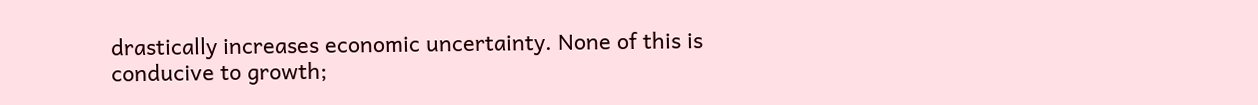drastically increases economic uncertainty. None of this is conducive to growth;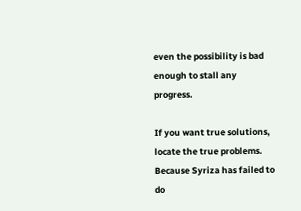even the possibility is bad enough to stall any progress.

If you want true solutions, locate the true problems. Because Syriza has failed to do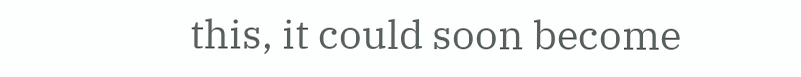this, it could soon become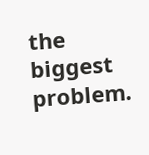the biggest problem.